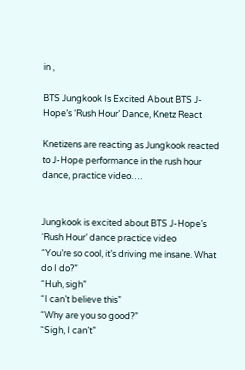in ,

BTS Jungkook Is Excited About BTS J-Hope’s ‘Rush Hour’ Dance, Knetz React

Knetizens are reacting as Jungkook reacted to J-Hope performance in the rush hour dance, practice video….


Jungkook is excited about BTS J-Hope’s ‘Rush Hour’ dance practice video
“You’re so cool, it’s driving me insane. What do I do?”
“Huh, sigh”
“I can’t believe this”
“Why are you so good?”
“Sigh, I can’t”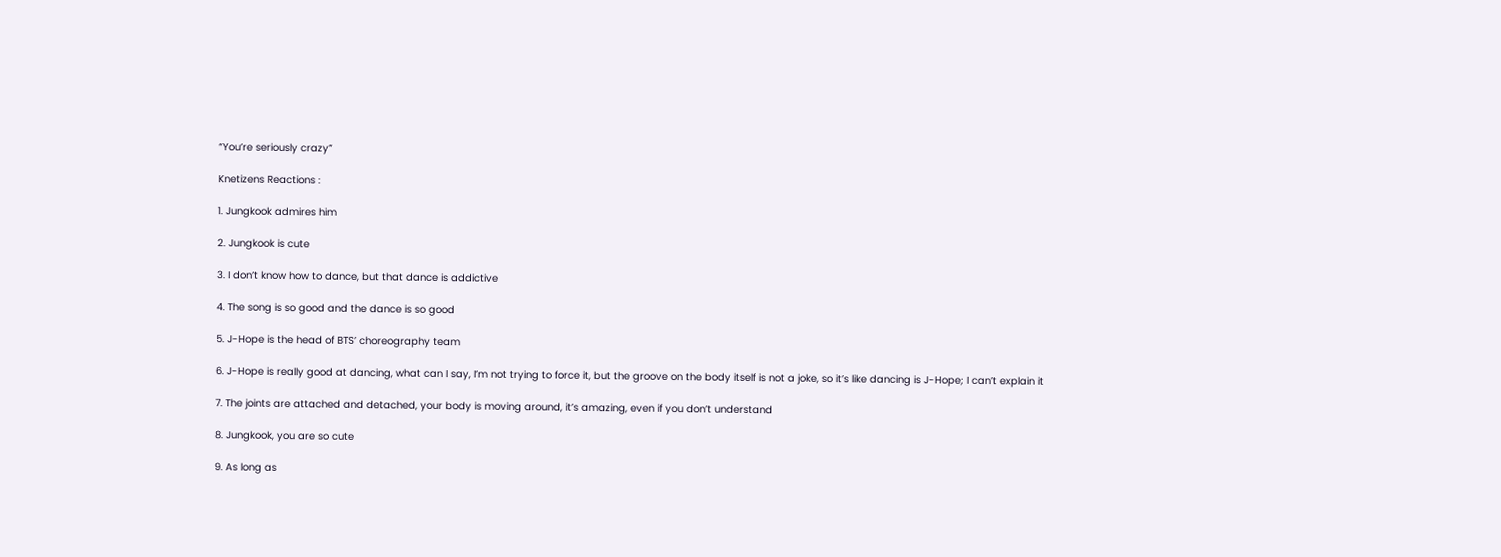“You’re seriously crazy”

Knetizens Reactions :

1. Jungkook admires him

2. Jungkook is cute

3. I don’t know how to dance, but that dance is addictive

4. The song is so good and the dance is so good

5. J-Hope is the head of BTS’ choreography team

6. J-Hope is really good at dancing, what can I say, I’m not trying to force it, but the groove on the body itself is not a joke, so it’s like dancing is J-Hope; I can’t explain it

7. The joints are attached and detached, your body is moving around, it’s amazing, even if you don’t understand

8. Jungkook, you are so cute

9. As long as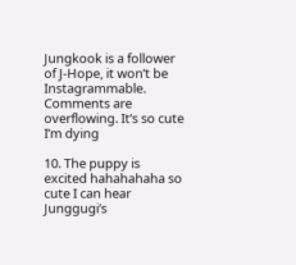Jungkook is a follower of J-Hope, it won’t be Instagrammable. Comments are overflowing. It’s so cute I’m dying

10. The puppy is excited hahahahaha so cute I can hear Junggugi’s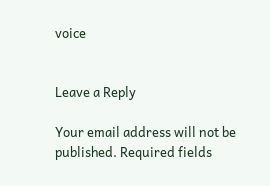voice


Leave a Reply

Your email address will not be published. Required fields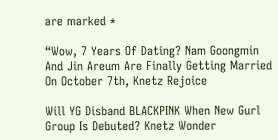are marked *

“Wow, 7 Years Of Dating? Nam Goongmin And Jin Areum Are Finally Getting Married On October 7th, Knetz Rejoice

Will YG Disband BLACKPINK When New Gurl Group Is Debuted? Knetz Wonder